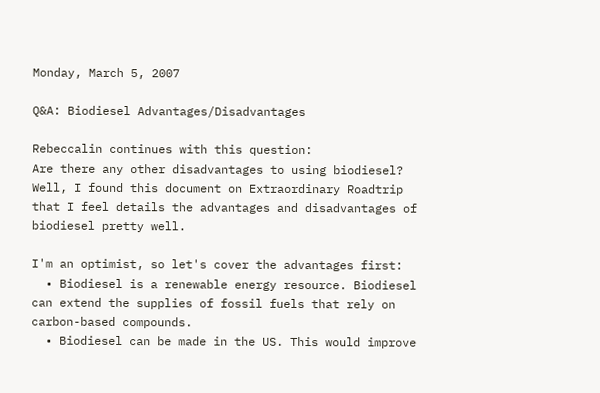Monday, March 5, 2007

Q&A: Biodiesel Advantages/Disadvantages

Rebeccalin continues with this question:
Are there any other disadvantages to using biodiesel?
Well, I found this document on Extraordinary Roadtrip that I feel details the advantages and disadvantages of biodiesel pretty well.

I'm an optimist, so let's cover the advantages first:
  • Biodiesel is a renewable energy resource. Biodiesel can extend the supplies of fossil fuels that rely on carbon-based compounds.
  • Biodiesel can be made in the US. This would improve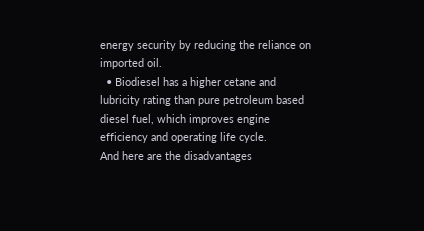energy security by reducing the reliance on imported oil.
  • Biodiesel has a higher cetane and lubricity rating than pure petroleum based diesel fuel, which improves engine efficiency and operating life cycle.
And here are the disadvantages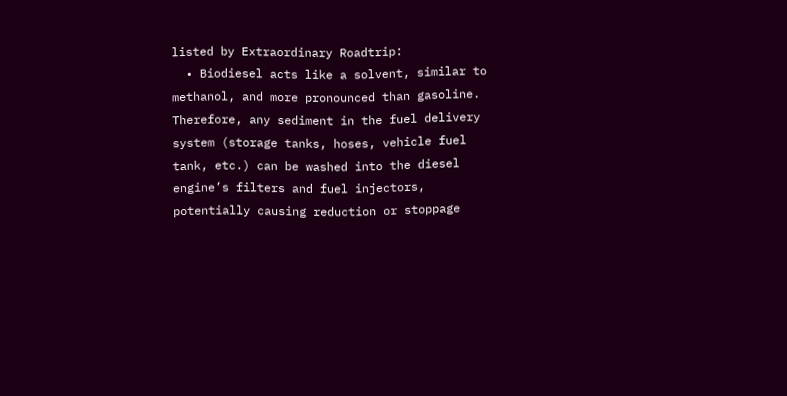listed by Extraordinary Roadtrip:
  • Biodiesel acts like a solvent, similar to methanol, and more pronounced than gasoline. Therefore, any sediment in the fuel delivery system (storage tanks, hoses, vehicle fuel tank, etc.) can be washed into the diesel engine’s filters and fuel injectors, potentially causing reduction or stoppage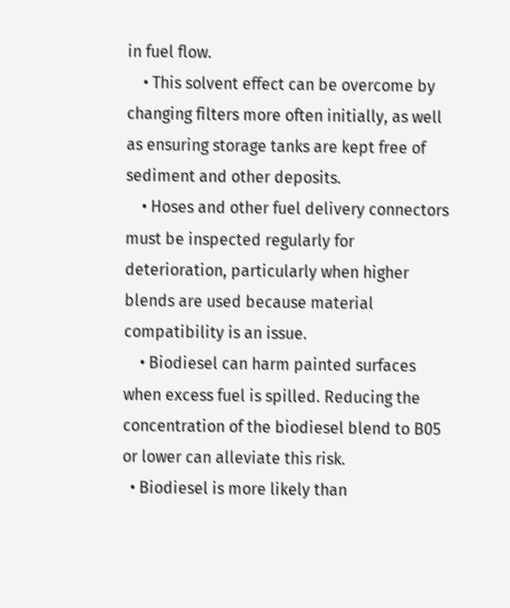in fuel flow.
    • This solvent effect can be overcome by changing filters more often initially, as well as ensuring storage tanks are kept free of sediment and other deposits.
    • Hoses and other fuel delivery connectors must be inspected regularly for deterioration, particularly when higher blends are used because material compatibility is an issue.
    • Biodiesel can harm painted surfaces when excess fuel is spilled. Reducing the concentration of the biodiesel blend to B05 or lower can alleviate this risk.
  • Biodiesel is more likely than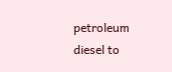petroleum diesel to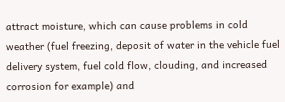attract moisture, which can cause problems in cold weather (fuel freezing, deposit of water in the vehicle fuel delivery system, fuel cold flow, clouding, and increased corrosion for example) and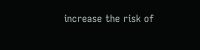increase the risk of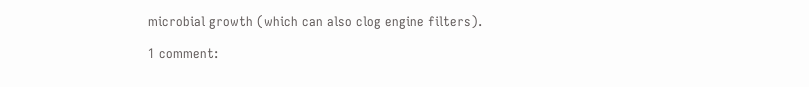microbial growth (which can also clog engine filters).

1 comment: